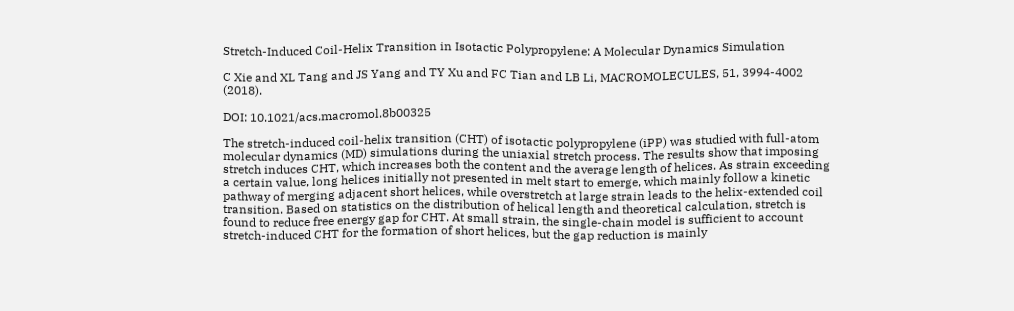Stretch-Induced Coil-Helix Transition in Isotactic Polypropylene: A Molecular Dynamics Simulation

C Xie and XL Tang and JS Yang and TY Xu and FC Tian and LB Li, MACROMOLECULES, 51, 3994-4002 (2018).

DOI: 10.1021/acs.macromol.8b00325

The stretch-induced coil-helix transition (CHT) of isotactic polypropylene (iPP) was studied with full-atom molecular dynamics (MD) simulations during the uniaxial stretch process. The results show that imposing stretch induces CHT, which increases both the content and the average length of helices. As strain exceeding a certain value, long helices initially not presented in melt start to emerge, which mainly follow a kinetic pathway of merging adjacent short helices, while overstretch at large strain leads to the helix-extended coil transition. Based on statistics on the distribution of helical length and theoretical calculation, stretch is found to reduce free energy gap for CHT. At small strain, the single-chain model is sufficient to account stretch-induced CHT for the formation of short helices, but the gap reduction is mainly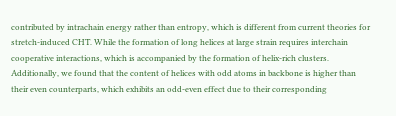contributed by intrachain energy rather than entropy, which is different from current theories for stretch-induced CHT. While the formation of long helices at large strain requires interchain cooperative interactions, which is accompanied by the formation of helix-rich clusters. Additionally, we found that the content of helices with odd atoms in backbone is higher than their even counterparts, which exhibits an odd-even effect due to their corresponding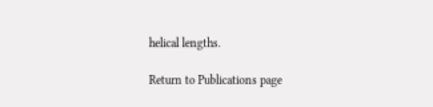helical lengths.

Return to Publications page